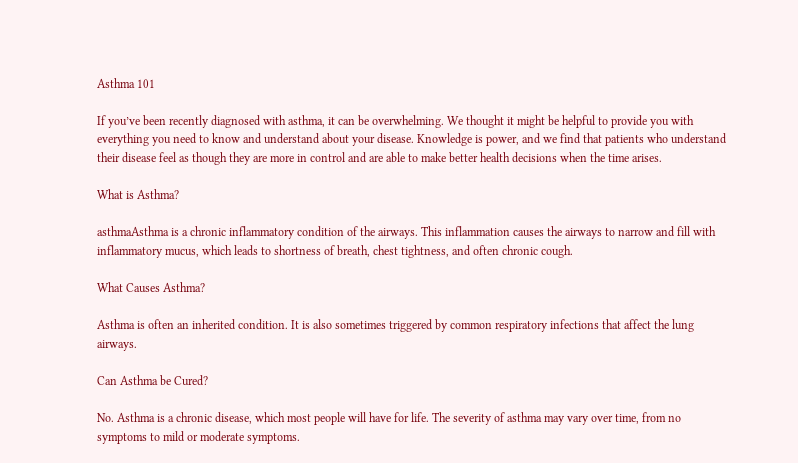Asthma 101

If you’ve been recently diagnosed with asthma, it can be overwhelming. We thought it might be helpful to provide you with everything you need to know and understand about your disease. Knowledge is power, and we find that patients who understand their disease feel as though they are more in control and are able to make better health decisions when the time arises.

What is Asthma?

asthmaAsthma is a chronic inflammatory condition of the airways. This inflammation causes the airways to narrow and fill with inflammatory mucus, which leads to shortness of breath, chest tightness, and often chronic cough.

What Causes Asthma?

Asthma is often an inherited condition. It is also sometimes triggered by common respiratory infections that affect the lung airways.

Can Asthma be Cured?

No. Asthma is a chronic disease, which most people will have for life. The severity of asthma may vary over time, from no symptoms to mild or moderate symptoms.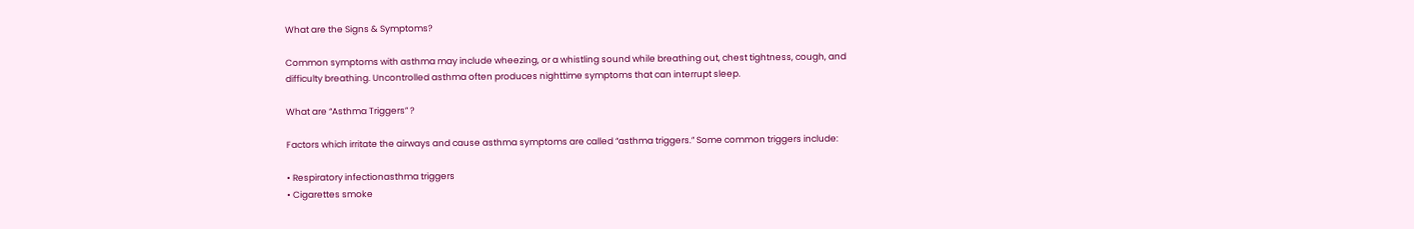What are the Signs & Symptoms?

Common symptoms with asthma may include wheezing, or a whistling sound while breathing out, chest tightness, cough, and difficulty breathing. Uncontrolled asthma often produces nighttime symptoms that can interrupt sleep.

What are “Asthma Triggers” ?

Factors which irritate the airways and cause asthma symptoms are called “asthma triggers.” Some common triggers include:

• Respiratory infectionasthma triggers
• Cigarettes smoke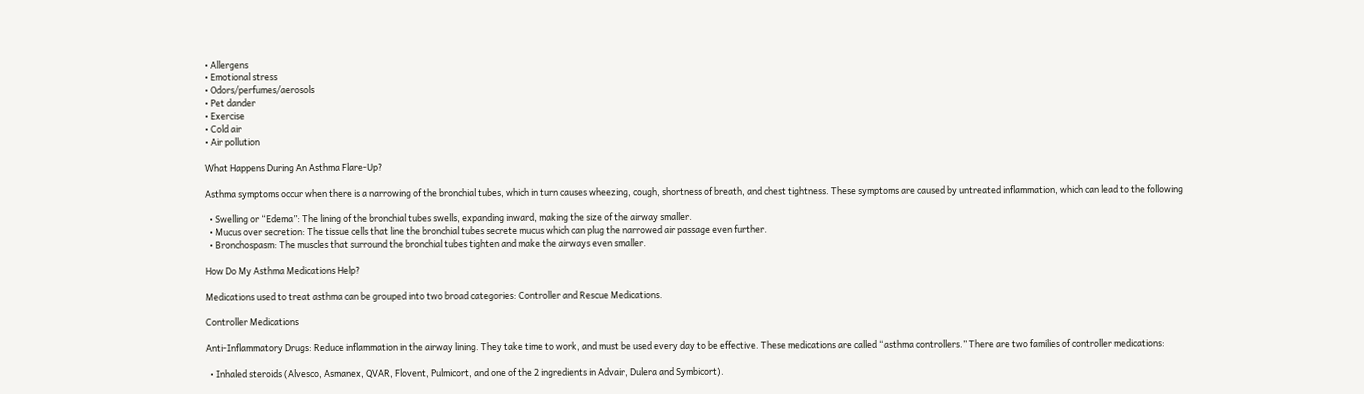• Allergens
• Emotional stress
• Odors/perfumes/aerosols
• Pet dander
• Exercise
• Cold air
• Air pollution

What Happens During An Asthma Flare‐Up?

Asthma symptoms occur when there is a narrowing of the bronchial tubes, which in turn causes wheezing, cough, shortness of breath, and chest tightness. These symptoms are caused by untreated inflammation, which can lead to the following

  • Swelling or “Edema”: The lining of the bronchial tubes swells, expanding inward, making the size of the airway smaller.
  • Mucus over secretion: The tissue cells that line the bronchial tubes secrete mucus which can plug the narrowed air passage even further.
  • Bronchospasm: The muscles that surround the bronchial tubes tighten and make the airways even smaller.

How Do My Asthma Medications Help?

Medications used to treat asthma can be grouped into two broad categories: Controller and Rescue Medications.

Controller Medications

Anti‐Inflammatory Drugs: Reduce inflammation in the airway lining. They take time to work, and must be used every day to be effective. These medications are called “asthma controllers.” There are two families of controller medications:

  • Inhaled steroids (Alvesco, Asmanex, QVAR, Flovent, Pulmicort, and one of the 2 ingredients in Advair, Dulera and Symbicort).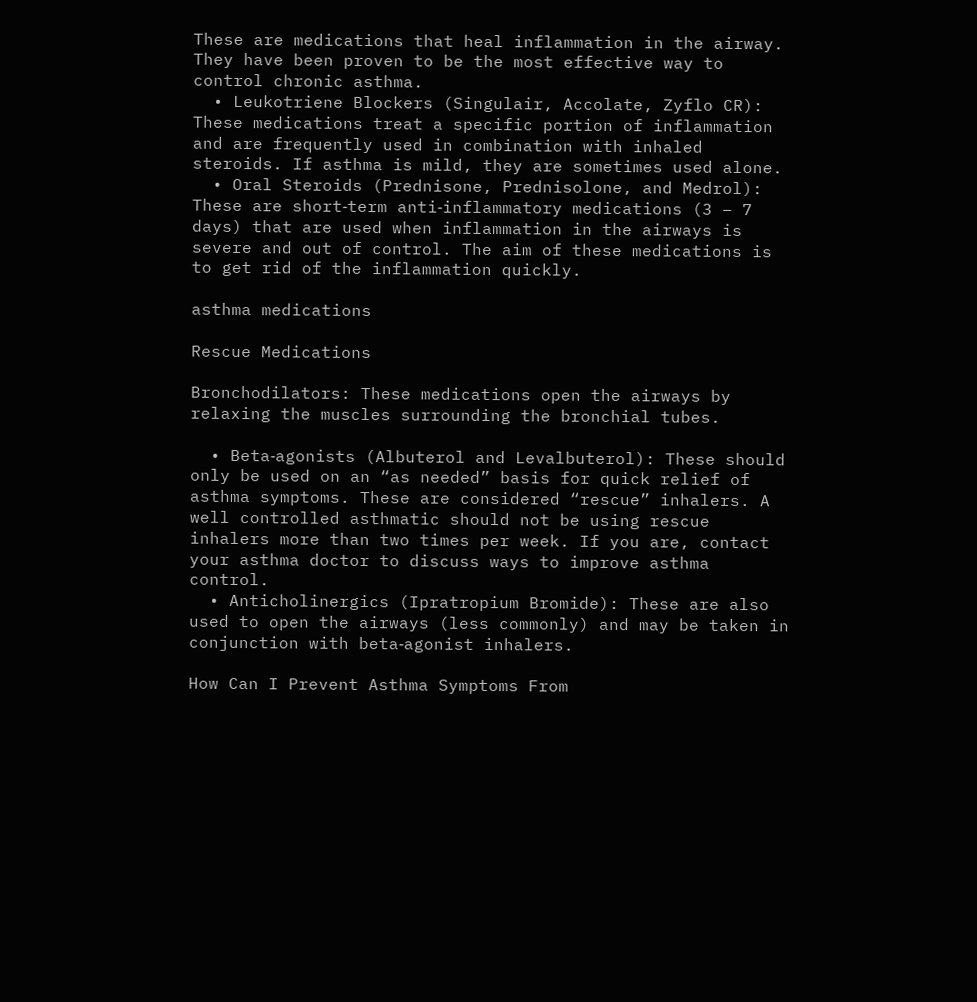These are medications that heal inflammation in the airway. They have been proven to be the most effective way to control chronic asthma.
  • Leukotriene Blockers (Singulair, Accolate, Zyflo CR): These medications treat a specific portion of inflammation and are frequently used in combination with inhaled steroids. If asthma is mild, they are sometimes used alone.
  • Oral Steroids (Prednisone, Prednisolone, and Medrol): These are short‐term anti‐inflammatory medications (3 – 7 days) that are used when inflammation in the airways is severe and out of control. The aim of these medications is to get rid of the inflammation quickly.

asthma medications

Rescue Medications

Bronchodilators: These medications open the airways by relaxing the muscles surrounding the bronchial tubes.

  • Beta‐agonists (Albuterol and Levalbuterol): These should only be used on an “as needed” basis for quick relief of asthma symptoms. These are considered “rescue” inhalers. A well controlled asthmatic should not be using rescue inhalers more than two times per week. If you are, contact your asthma doctor to discuss ways to improve asthma control.
  • Anticholinergics (Ipratropium Bromide): These are also used to open the airways (less commonly) and may be taken in conjunction with beta‐agonist inhalers.

How Can I Prevent Asthma Symptoms From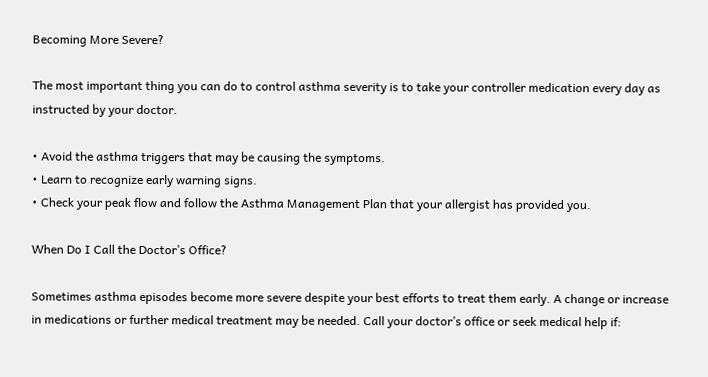Becoming More Severe?

The most important thing you can do to control asthma severity is to take your controller medication every day as
instructed by your doctor.

• Avoid the asthma triggers that may be causing the symptoms.
• Learn to recognize early warning signs.
• Check your peak flow and follow the Asthma Management Plan that your allergist has provided you.

When Do I Call the Doctor’s Office?

Sometimes asthma episodes become more severe despite your best efforts to treat them early. A change or increase in medications or further medical treatment may be needed. Call your doctor’s office or seek medical help if: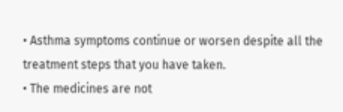• Asthma symptoms continue or worsen despite all the treatment steps that you have taken.
• The medicines are not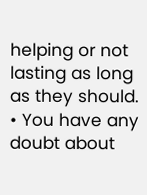helping or not lasting as long as they should.
• You have any doubt about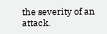the severity of an attack.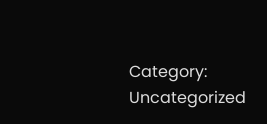Category: Uncategorized